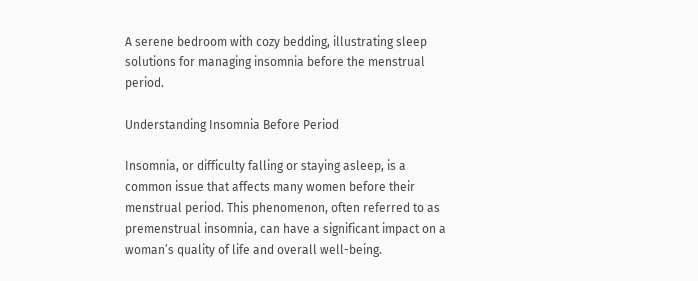A serene bedroom with cozy bedding, illustrating sleep solutions for managing insomnia before the menstrual period.

Understanding Insomnia Before Period

Insomnia, or difficulty falling or staying asleep, is a common issue that affects many women before their menstrual period. This phenomenon, often referred to as premenstrual insomnia, can have a significant impact on a woman’s quality of life and overall well-being.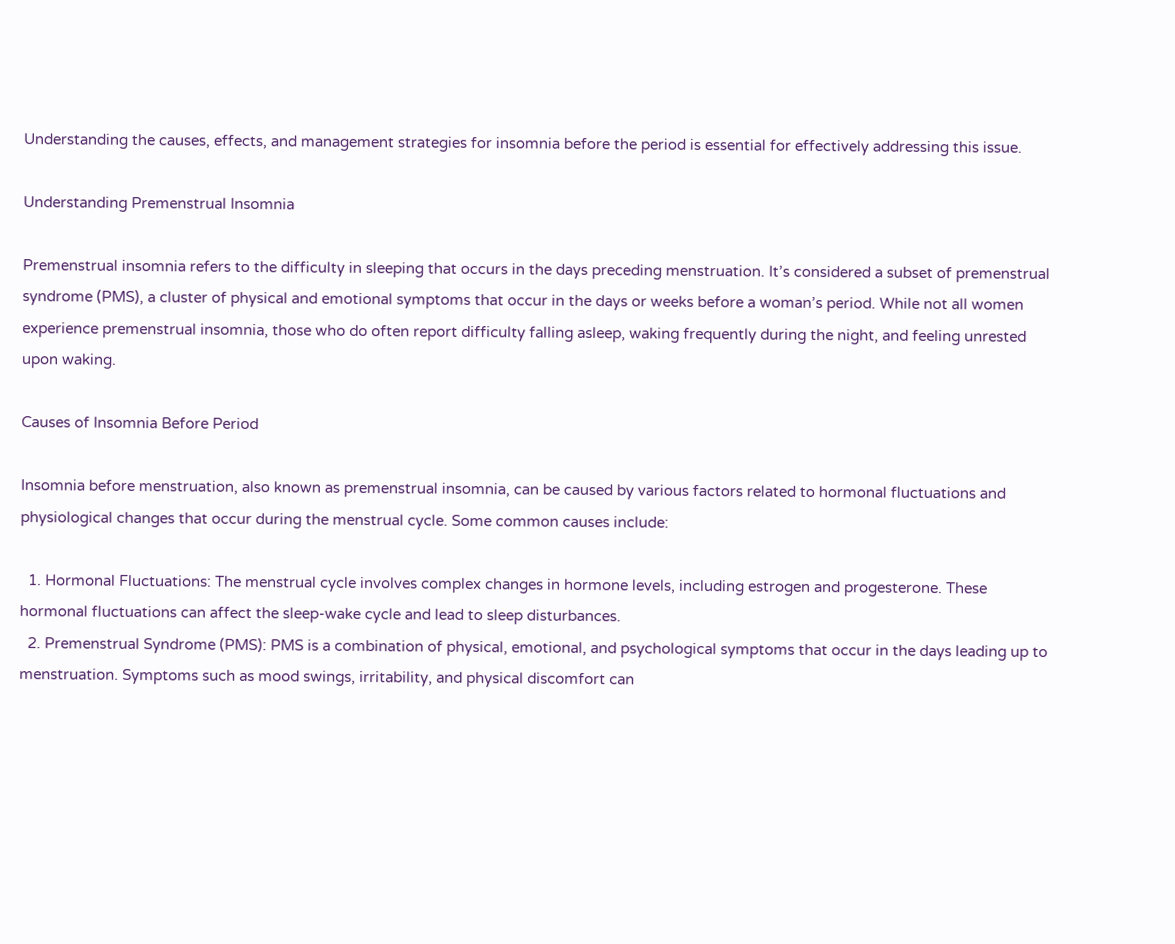Understanding the causes, effects, and management strategies for insomnia before the period is essential for effectively addressing this issue.

Understanding Premenstrual Insomnia

Premenstrual insomnia refers to the difficulty in sleeping that occurs in the days preceding menstruation. It’s considered a subset of premenstrual syndrome (PMS), a cluster of physical and emotional symptoms that occur in the days or weeks before a woman’s period. While not all women experience premenstrual insomnia, those who do often report difficulty falling asleep, waking frequently during the night, and feeling unrested upon waking.

Causes of Insomnia Before Period

Insomnia before menstruation, also known as premenstrual insomnia, can be caused by various factors related to hormonal fluctuations and physiological changes that occur during the menstrual cycle. Some common causes include:

  1. Hormonal Fluctuations: The menstrual cycle involves complex changes in hormone levels, including estrogen and progesterone. These hormonal fluctuations can affect the sleep-wake cycle and lead to sleep disturbances.
  2. Premenstrual Syndrome (PMS): PMS is a combination of physical, emotional, and psychological symptoms that occur in the days leading up to menstruation. Symptoms such as mood swings, irritability, and physical discomfort can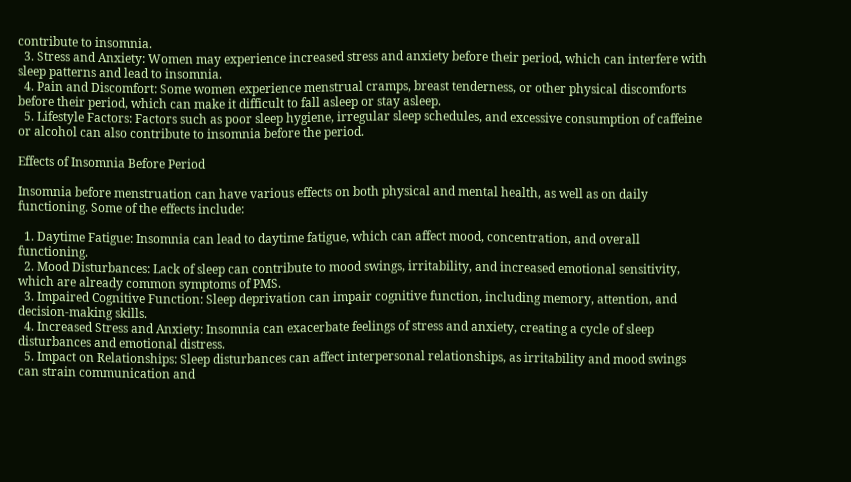contribute to insomnia.
  3. Stress and Anxiety: Women may experience increased stress and anxiety before their period, which can interfere with sleep patterns and lead to insomnia.
  4. Pain and Discomfort: Some women experience menstrual cramps, breast tenderness, or other physical discomforts before their period, which can make it difficult to fall asleep or stay asleep.
  5. Lifestyle Factors: Factors such as poor sleep hygiene, irregular sleep schedules, and excessive consumption of caffeine or alcohol can also contribute to insomnia before the period.

Effects of Insomnia Before Period

Insomnia before menstruation can have various effects on both physical and mental health, as well as on daily functioning. Some of the effects include:

  1. Daytime Fatigue: Insomnia can lead to daytime fatigue, which can affect mood, concentration, and overall functioning.
  2. Mood Disturbances: Lack of sleep can contribute to mood swings, irritability, and increased emotional sensitivity, which are already common symptoms of PMS.
  3. Impaired Cognitive Function: Sleep deprivation can impair cognitive function, including memory, attention, and decision-making skills.
  4. Increased Stress and Anxiety: Insomnia can exacerbate feelings of stress and anxiety, creating a cycle of sleep disturbances and emotional distress.
  5. Impact on Relationships: Sleep disturbances can affect interpersonal relationships, as irritability and mood swings can strain communication and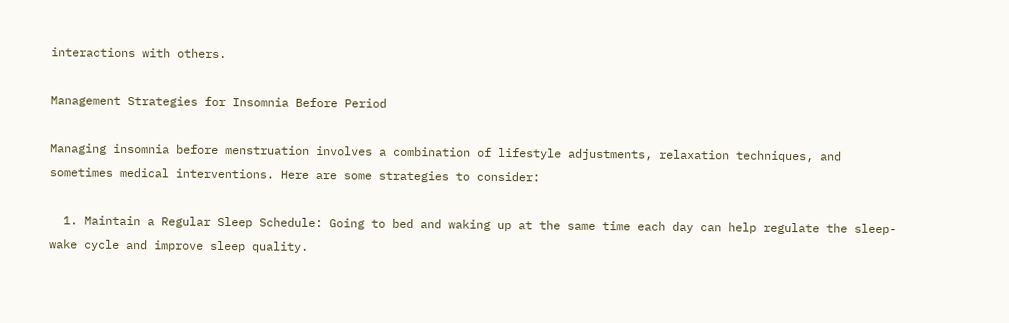interactions with others.

Management Strategies for Insomnia Before Period

Managing insomnia before menstruation involves a combination of lifestyle adjustments, relaxation techniques, and sometimes medical interventions. Here are some strategies to consider:

  1. Maintain a Regular Sleep Schedule: Going to bed and waking up at the same time each day can help regulate the sleep-wake cycle and improve sleep quality.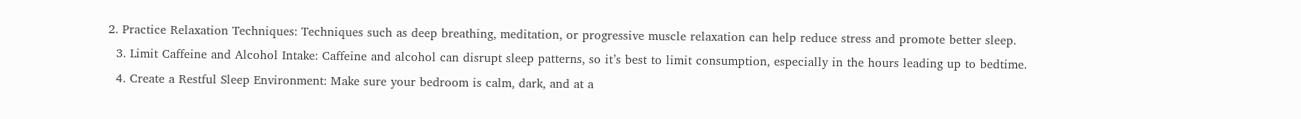2. Practice Relaxation Techniques: Techniques such as deep breathing, meditation, or progressive muscle relaxation can help reduce stress and promote better sleep.
  3. Limit Caffeine and Alcohol Intake: Caffeine and alcohol can disrupt sleep patterns, so it’s best to limit consumption, especially in the hours leading up to bedtime.
  4. Create a Restful Sleep Environment: Make sure your bedroom is calm, dark, and at a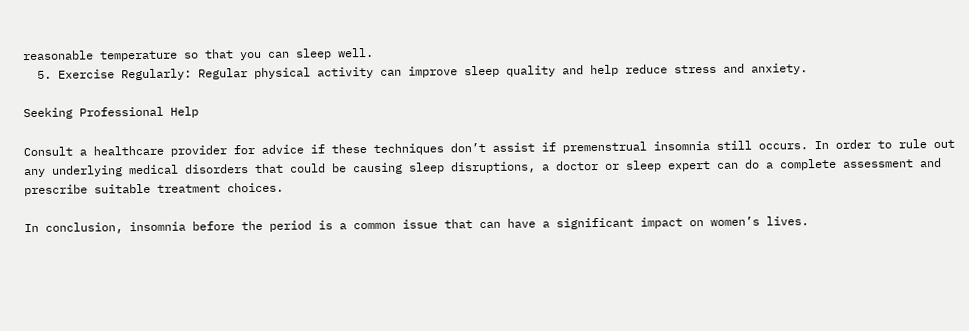reasonable temperature so that you can sleep well.
  5. Exercise Regularly: Regular physical activity can improve sleep quality and help reduce stress and anxiety.

Seeking Professional Help

Consult a healthcare provider for advice if these techniques don’t assist if premenstrual insomnia still occurs. In order to rule out any underlying medical disorders that could be causing sleep disruptions, a doctor or sleep expert can do a complete assessment and prescribe suitable treatment choices.

In conclusion, insomnia before the period is a common issue that can have a significant impact on women’s lives.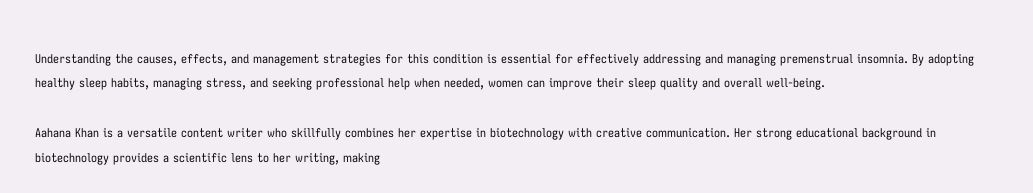Understanding the causes, effects, and management strategies for this condition is essential for effectively addressing and managing premenstrual insomnia. By adopting healthy sleep habits, managing stress, and seeking professional help when needed, women can improve their sleep quality and overall well-being.

Aahana Khan is a versatile content writer who skillfully combines her expertise in biotechnology with creative communication. Her strong educational background in biotechnology provides a scientific lens to her writing, making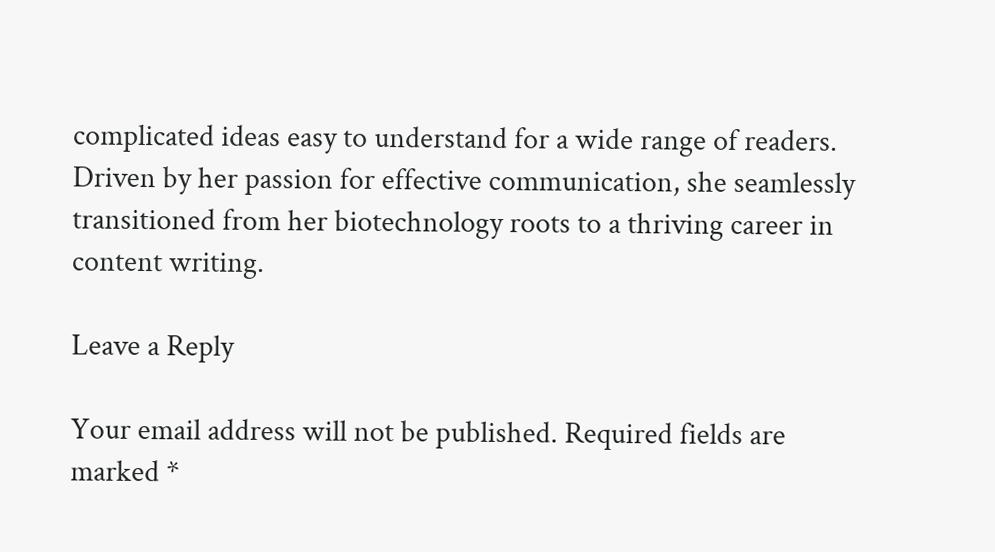complicated ideas easy to understand for a wide range of readers. Driven by her passion for effective communication, she seamlessly transitioned from her biotechnology roots to a thriving career in content writing.

Leave a Reply

Your email address will not be published. Required fields are marked *